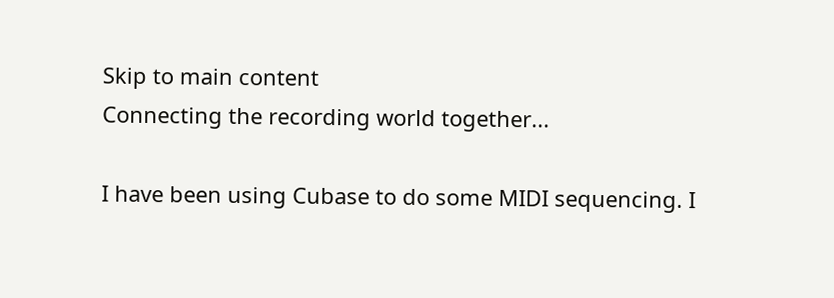Skip to main content
Connecting the recording world together...

I have been using Cubase to do some MIDI sequencing. I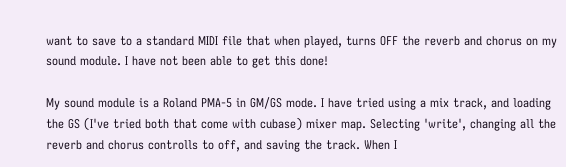want to save to a standard MIDI file that when played, turns OFF the reverb and chorus on my sound module. I have not been able to get this done!

My sound module is a Roland PMA-5 in GM/GS mode. I have tried using a mix track, and loading the GS (I've tried both that come with cubase) mixer map. Selecting 'write', changing all the reverb and chorus controlls to off, and saving the track. When I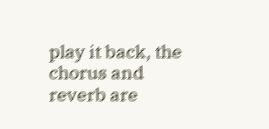play it back, the chorus and reverb are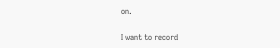on.

I want to record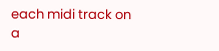each midi track on a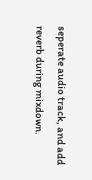seperate audio track, and add reverb during mixdown.